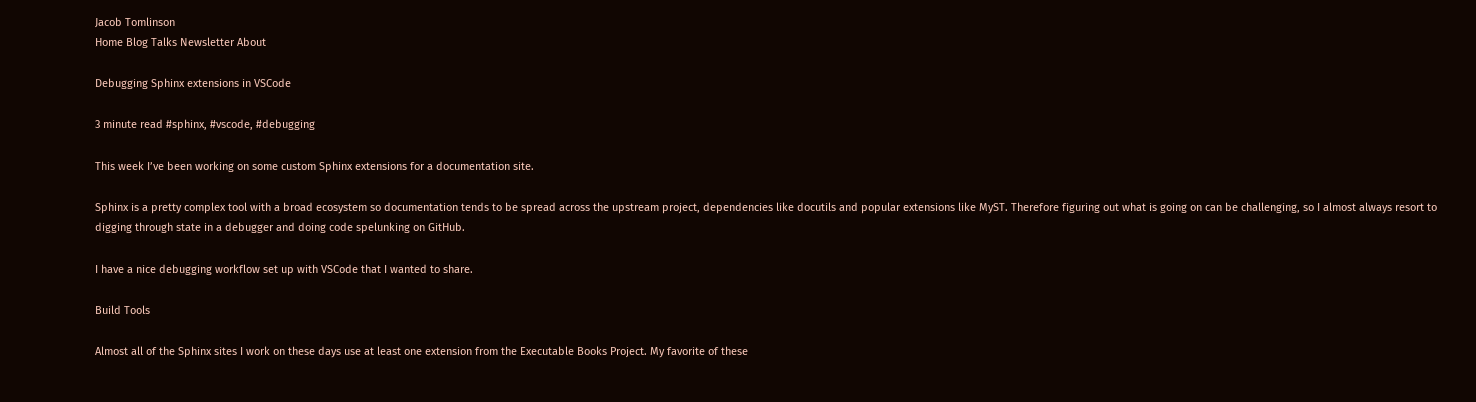Jacob Tomlinson
Home Blog Talks Newsletter About

Debugging Sphinx extensions in VSCode

3 minute read #sphinx, #vscode, #debugging

This week I’ve been working on some custom Sphinx extensions for a documentation site.

Sphinx is a pretty complex tool with a broad ecosystem so documentation tends to be spread across the upstream project, dependencies like docutils and popular extensions like MyST. Therefore figuring out what is going on can be challenging, so I almost always resort to digging through state in a debugger and doing code spelunking on GitHub.

I have a nice debugging workflow set up with VSCode that I wanted to share.

Build Tools

Almost all of the Sphinx sites I work on these days use at least one extension from the Executable Books Project. My favorite of these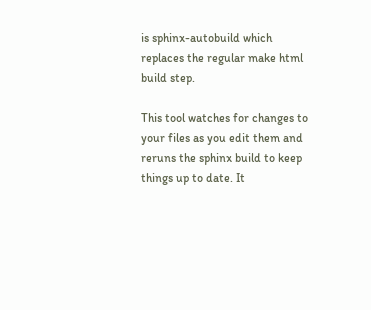is sphinx-autobuild which replaces the regular make html build step.

This tool watches for changes to your files as you edit them and reruns the sphinx build to keep things up to date. It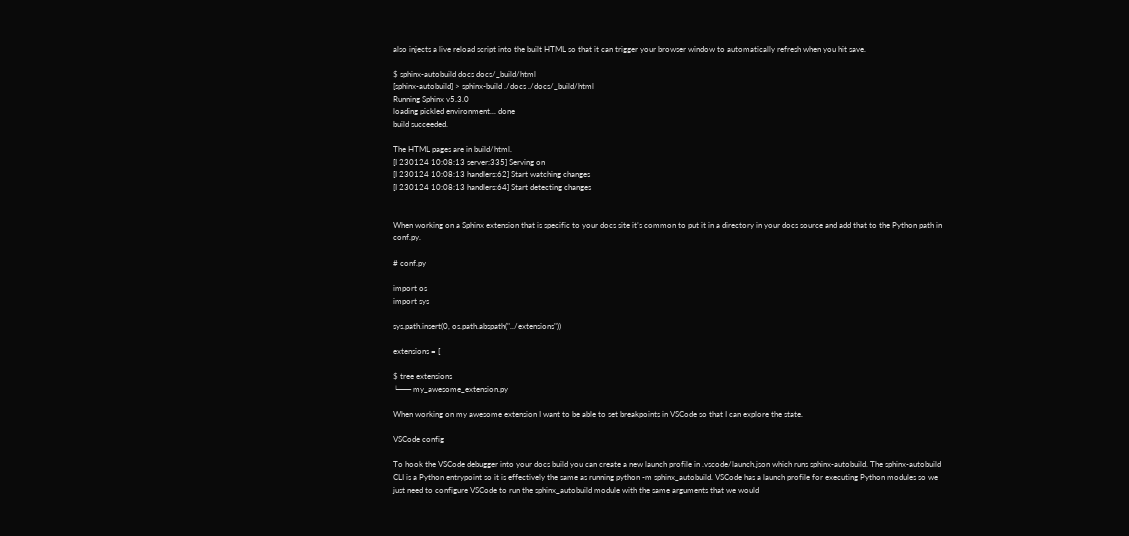also injects a live reload script into the built HTML so that it can trigger your browser window to automatically refresh when you hit save.

$ sphinx-autobuild docs docs/_build/html
[sphinx-autobuild] > sphinx-build ./docs ./docs/_build/html
Running Sphinx v5.3.0
loading pickled environment... done
build succeeded.

The HTML pages are in build/html.
[I 230124 10:08:13 server:335] Serving on
[I 230124 10:08:13 handlers:62] Start watching changes
[I 230124 10:08:13 handlers:64] Start detecting changes


When working on a Sphinx extension that is specific to your docs site it’s common to put it in a directory in your docs source and add that to the Python path in conf.py.

# conf.py

import os
import sys

sys.path.insert(0, os.path.abspath("../extensions"))

extensions = [

$ tree extensions
└── my_awesome_extension.py

When working on my awesome extension I want to be able to set breakpoints in VSCode so that I can explore the state.

VSCode config

To hook the VSCode debugger into your docs build you can create a new launch profile in .vscode/launch.json which runs sphinx-autobuild. The sphinx-autobuild CLI is a Python entrypoint so it is effectively the same as running python -m sphinx_autobuild. VSCode has a launch profile for executing Python modules so we just need to configure VSCode to run the sphinx_autobuild module with the same arguments that we would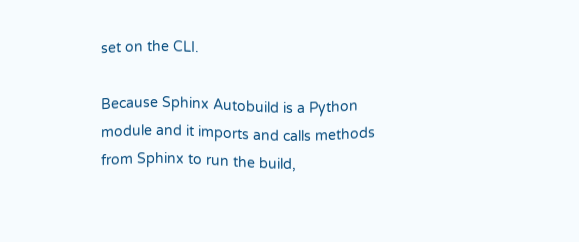set on the CLI.

Because Sphinx Autobuild is a Python module and it imports and calls methods from Sphinx to run the build,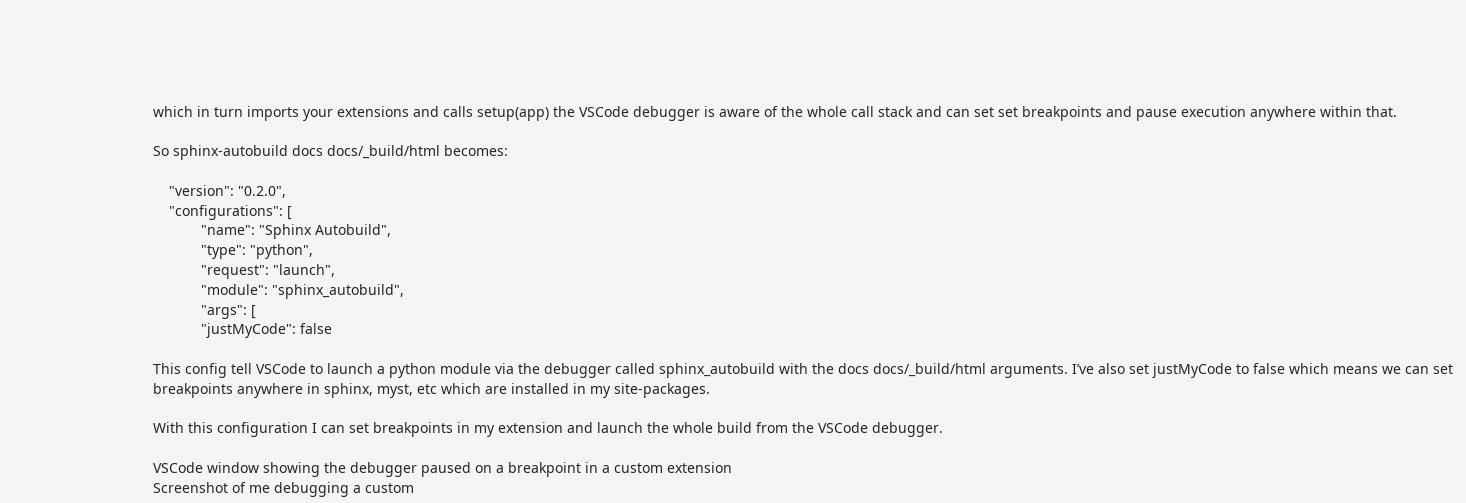which in turn imports your extensions and calls setup(app) the VSCode debugger is aware of the whole call stack and can set set breakpoints and pause execution anywhere within that.

So sphinx-autobuild docs docs/_build/html becomes:

    "version": "0.2.0",
    "configurations": [
            "name": "Sphinx Autobuild",
            "type": "python",
            "request": "launch",
            "module": "sphinx_autobuild",
            "args": [
            "justMyCode": false

This config tell VSCode to launch a python module via the debugger called sphinx_autobuild with the docs docs/_build/html arguments. I’ve also set justMyCode to false which means we can set breakpoints anywhere in sphinx, myst, etc which are installed in my site-packages.

With this configuration I can set breakpoints in my extension and launch the whole build from the VSCode debugger.

VSCode window showing the debugger paused on a breakpoint in a custom extension
Screenshot of me debugging a custom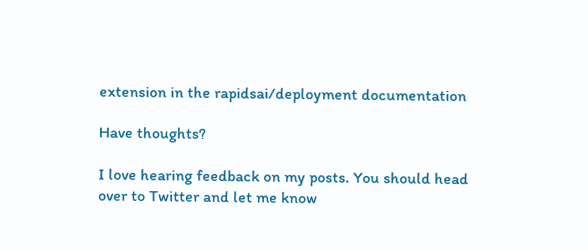extension in the rapidsai/deployment documentation

Have thoughts?

I love hearing feedback on my posts. You should head over to Twitter and let me know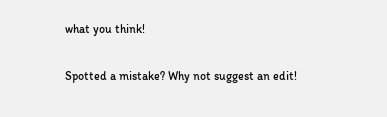what you think!

Spotted a mistake? Why not suggest an edit!